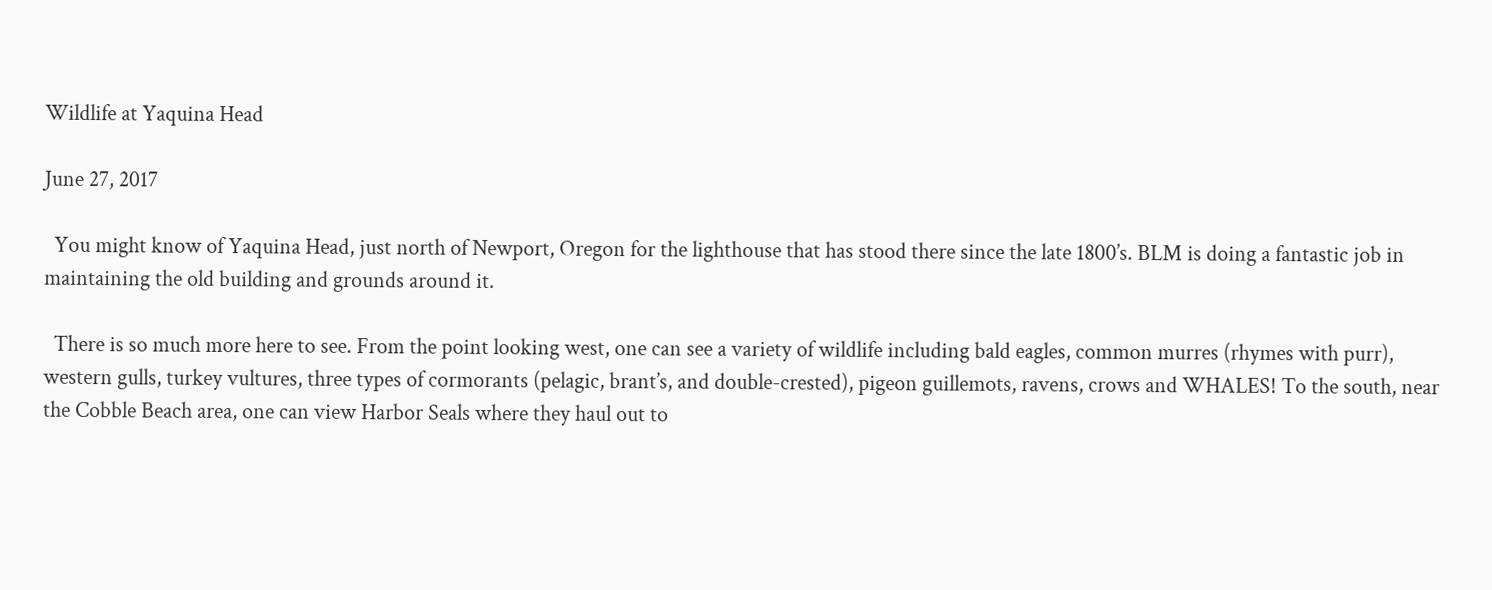Wildlife at Yaquina Head

June 27, 2017

  You might know of Yaquina Head, just north of Newport, Oregon for the lighthouse that has stood there since the late 1800’s. BLM is doing a fantastic job in maintaining the old building and grounds around it.

  There is so much more here to see. From the point looking west, one can see a variety of wildlife including bald eagles, common murres (rhymes with purr), western gulls, turkey vultures, three types of cormorants (pelagic, brant’s, and double-crested), pigeon guillemots, ravens, crows and WHALES! To the south, near the Cobble Beach area, one can view Harbor Seals where they haul out to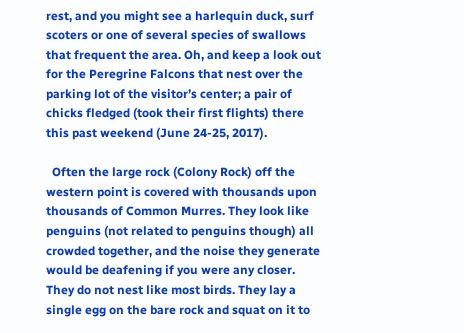rest, and you might see a harlequin duck, surf scoters or one of several species of swallows that frequent the area. Oh, and keep a look out for the Peregrine Falcons that nest over the parking lot of the visitor’s center; a pair of chicks fledged (took their first flights) there this past weekend (June 24-25, 2017).

  Often the large rock (Colony Rock) off the western point is covered with thousands upon thousands of Common Murres. They look like penguins (not related to penguins though) all crowded together, and the noise they generate would be deafening if you were any closer. They do not nest like most birds. They lay a single egg on the bare rock and squat on it to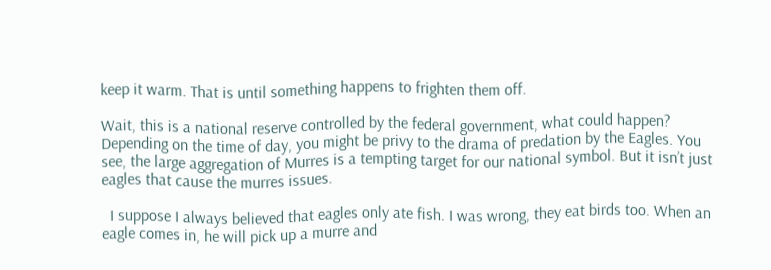keep it warm. That is until something happens to frighten them off.

Wait, this is a national reserve controlled by the federal government, what could happen? Depending on the time of day, you might be privy to the drama of predation by the Eagles. You see, the large aggregation of Murres is a tempting target for our national symbol. But it isn’t just eagles that cause the murres issues.

  I suppose I always believed that eagles only ate fish. I was wrong, they eat birds too. When an eagle comes in, he will pick up a murre and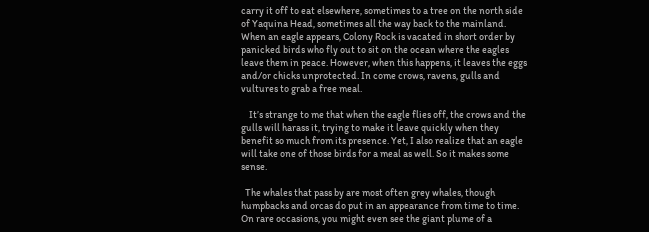carry it off to eat elsewhere, sometimes to a tree on the north side of Yaquina Head, sometimes all the way back to the mainland. When an eagle appears, Colony Rock is vacated in short order by panicked birds who fly out to sit on the ocean where the eagles leave them in peace. However, when this happens, it leaves the eggs and/or chicks unprotected. In come crows, ravens, gulls and vultures to grab a free meal.

    It’s strange to me that when the eagle flies off, the crows and the gulls will harass it, trying to make it leave quickly when they benefit so much from its presence. Yet, I also realize that an eagle will take one of those birds for a meal as well. So it makes some sense.

  The whales that pass by are most often grey whales, though humpbacks and orcas do put in an appearance from time to time. On rare occasions, you might even see the giant plume of a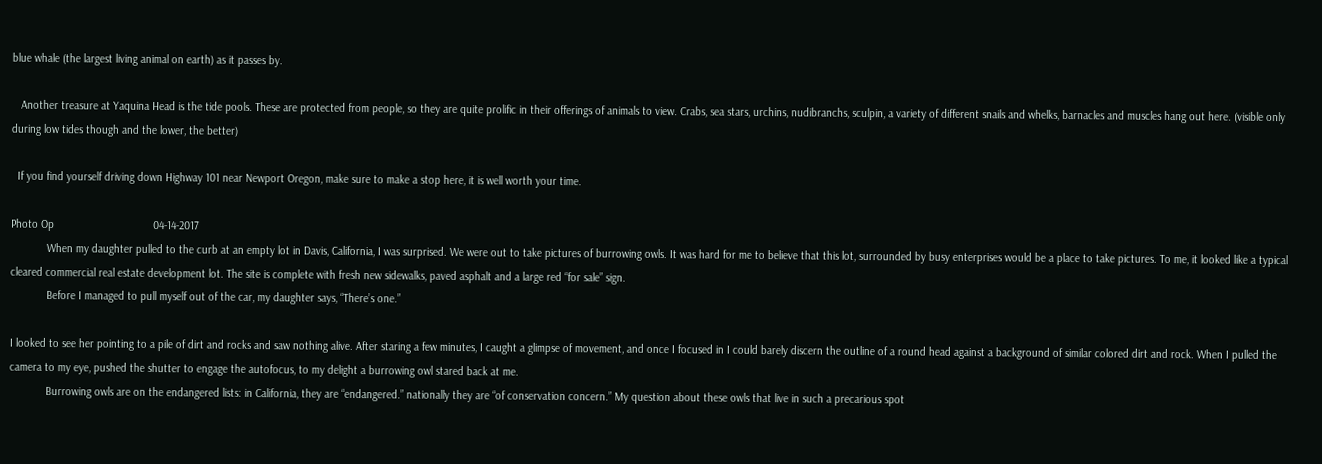blue whale (the largest living animal on earth) as it passes by.

   Another treasure at Yaquina Head is the tide pools. These are protected from people, so they are quite prolific in their offerings of animals to view. Crabs, sea stars, urchins, nudibranchs, sculpin, a variety of different snails and whelks, barnacles and muscles hang out here. (visible only during low tides though and the lower, the better)

  If you find yourself driving down Highway 101 near Newport Oregon, make sure to make a stop here, it is well worth your time.

Photo Op                                 04-14-2017
            When my daughter pulled to the curb at an empty lot in Davis, California, I was surprised. We were out to take pictures of burrowing owls. It was hard for me to believe that this lot, surrounded by busy enterprises would be a place to take pictures. To me, it looked like a typical cleared commercial real estate development lot. The site is complete with fresh new sidewalks, paved asphalt and a large red “for sale” sign.
            Before I managed to pull myself out of the car, my daughter says, “There’s one.”

I looked to see her pointing to a pile of dirt and rocks and saw nothing alive. After staring a few minutes, I caught a glimpse of movement, and once I focused in I could barely discern the outline of a round head against a background of similar colored dirt and rock. When I pulled the camera to my eye, pushed the shutter to engage the autofocus, to my delight a burrowing owl stared back at me.
            Burrowing owls are on the endangered lists: in California, they are “endangered.” nationally they are “of conservation concern.” My question about these owls that live in such a precarious spot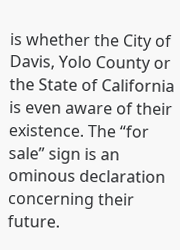is whether the City of Davis, Yolo County or the State of California is even aware of their existence. The “for sale” sign is an ominous declaration concerning their future.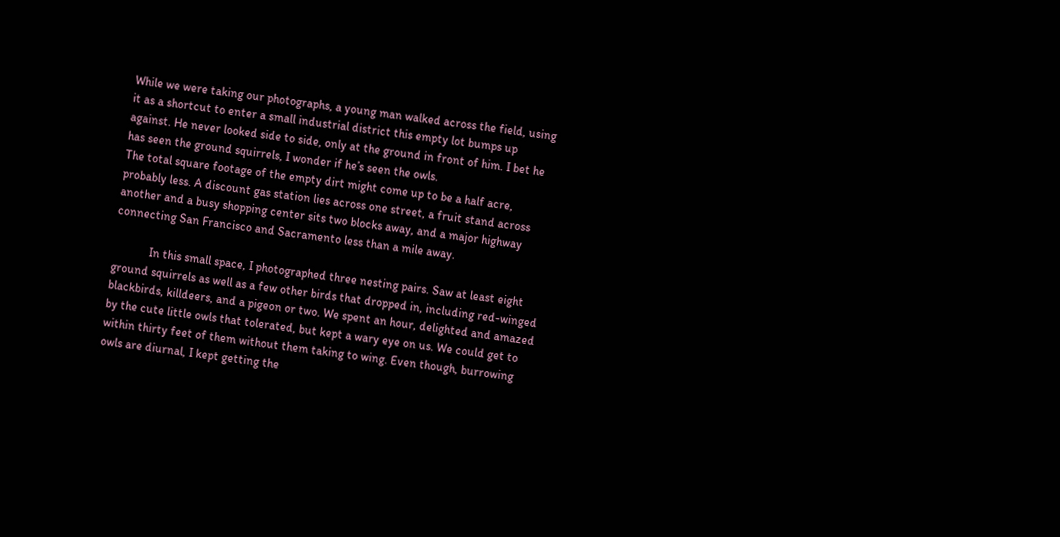While we were taking our photographs, a young man walked across the field, using it as a shortcut to enter a small industrial district this empty lot bumps up against. He never looked side to side, only at the ground in front of him. I bet he has seen the ground squirrels, I wonder if he’s seen the owls.
The total square footage of the empty dirt might come up to be a half acre, probably less. A discount gas station lies across one street, a fruit stand across another and a busy shopping center sits two blocks away, and a major highway connecting San Francisco and Sacramento less than a mile away.

            In this small space, I photographed three nesting pairs. Saw at least eight ground squirrels as well as a few other birds that dropped in, including red-winged blackbirds, killdeers, and a pigeon or two. We spent an hour, delighted and amazed by the cute little owls that tolerated, but kept a wary eye on us. We could get to within thirty feet of them without them taking to wing. Even though, burrowing owls are diurnal, I kept getting the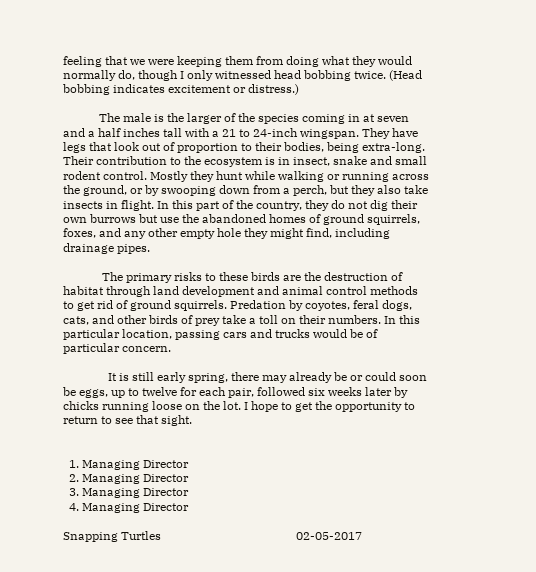feeling that we were keeping them from doing what they would normally do, though I only witnessed head bobbing twice. (Head bobbing indicates excitement or distress.)

            The male is the larger of the species coming in at seven and a half inches tall with a 21 to 24-inch wingspan. They have legs that look out of proportion to their bodies, being extra-long. Their contribution to the ecosystem is in insect, snake and small rodent control. Mostly they hunt while walking or running across the ground, or by swooping down from a perch, but they also take insects in flight. In this part of the country, they do not dig their own burrows but use the abandoned homes of ground squirrels, foxes, and any other empty hole they might find, including drainage pipes.

             The primary risks to these birds are the destruction of habitat through land development and animal control methods to get rid of ground squirrels. Predation by coyotes, feral dogs, cats, and other birds of prey take a toll on their numbers. In this particular location, passing cars and trucks would be of particular concern.

               It is still early spring, there may already be or could soon be eggs, up to twelve for each pair, followed six weeks later by chicks running loose on the lot. I hope to get the opportunity to return to see that sight.


  1. Managing Director
  2. Managing Director
  3. Managing Director
  4. Managing Director

Snapping Turtles                                             02-05-2017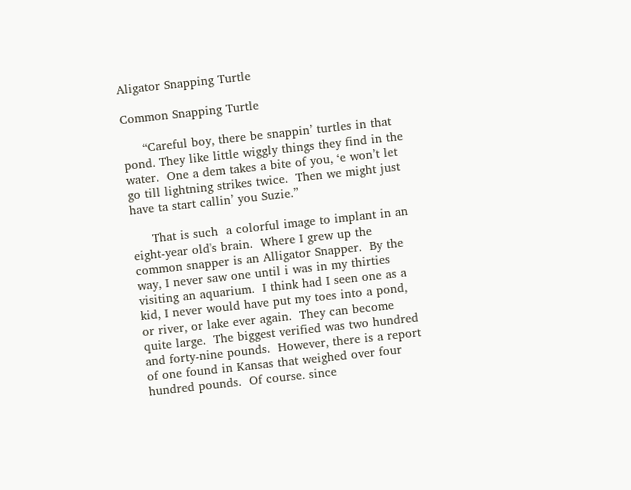Aligator Snapping Turtle

Common Snapping Turtle

     “Careful boy, there be snappin’ turtles in that pond. They like little wiggly things they find in the water.  One a dem takes a bite of you, ‘e won’t let go till lightning strikes twice.  Then we might just have ta start callin’ you Suzie.”

     That is such  a colorful image to implant in an eight-year old's brain.  Where I grew up the common snapper is an Alligator Snapper.  By the way, I never saw one until i was in my thirties visiting an aquarium.  I think had I seen one as a kid, I never would have put my toes into a pond, or river, or lake ever again.  They can become quite large.  The biggest verified was two hundred and forty-nine pounds.  However, there is a report of one found in Kansas that weighed over four hundred pounds.  Of course. since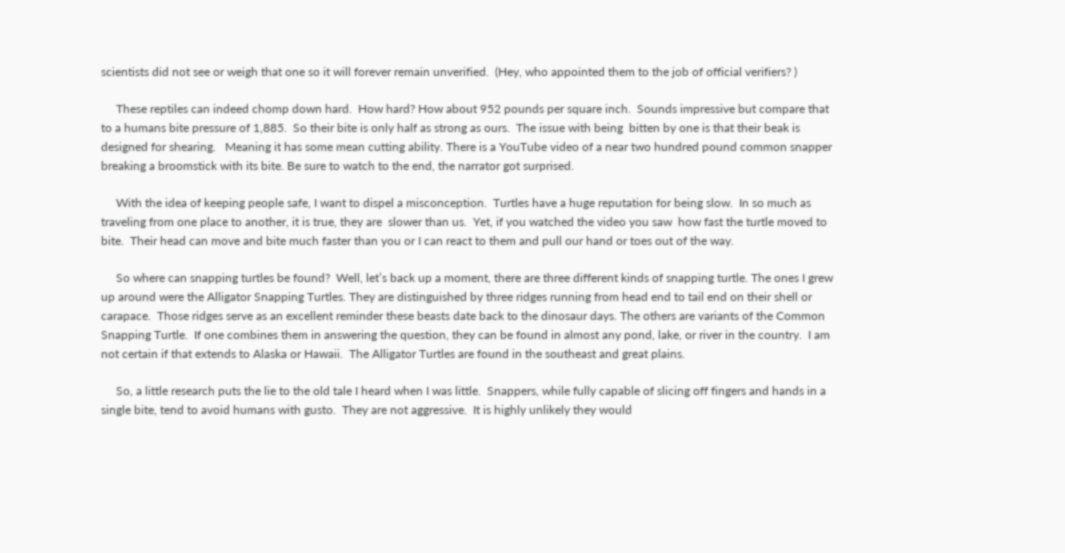scientists did not see or weigh that one so it will forever remain unverified.  (Hey, who appointed them to the job of official verifiers? )

     These reptiles can indeed chomp down hard.  How hard? How about 952 pounds per square inch.  Sounds impressive but compare that to a humans bite pressure of 1,885.  So their bite is only half as strong as ours.  The issue with being  bitten by one is that their beak is designed for shearing.   Meaning it has some mean cutting ability. There is a YouTube video of a near two hundred pound common snapper breaking a broomstick with its bite. Be sure to watch to the end, the narrator got surprised.

     With the idea of keeping people safe, I want to dispel a misconception.  Turtles have a huge reputation for being slow.  In so much as traveling from one place to another, it is true, they are  slower than us.  Yet, if you watched the video you saw  how fast the turtle moved to bite.  Their head can move and bite much faster than you or I can react to them and pull our hand or toes out of the way.

     So where can snapping turtles be found?  Well, let’s back up a moment, there are three different kinds of snapping turtle. The ones I grew up around were the Alligator Snapping Turtles. They are distinguished by three ridges running from head end to tail end on their shell or carapace.  Those ridges serve as an excellent reminder these beasts date back to the dinosaur days. The others are variants of the Common Snapping Turtle.  If one combines them in answering the question, they can be found in almost any pond, lake, or river in the country.  I am not certain if that extends to Alaska or Hawaii.  The Alligator Turtles are found in the southeast and great plains.

     So, a little research puts the lie to the old tale I heard when I was little.  Snappers, while fully capable of slicing off fingers and hands in a single bite, tend to avoid humans with gusto.  They are not aggressive.  It is highly unlikely they would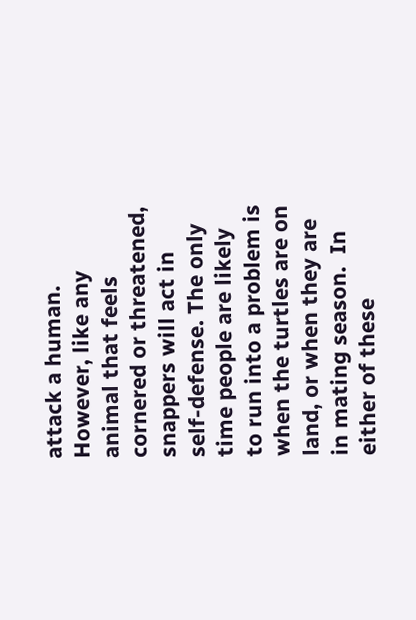attack a human. However, like any animal that feels cornered or threatened, snappers will act in self-defense. The only time people are likely to run into a problem is when the turtles are on land, or when they are in mating season.  In either of these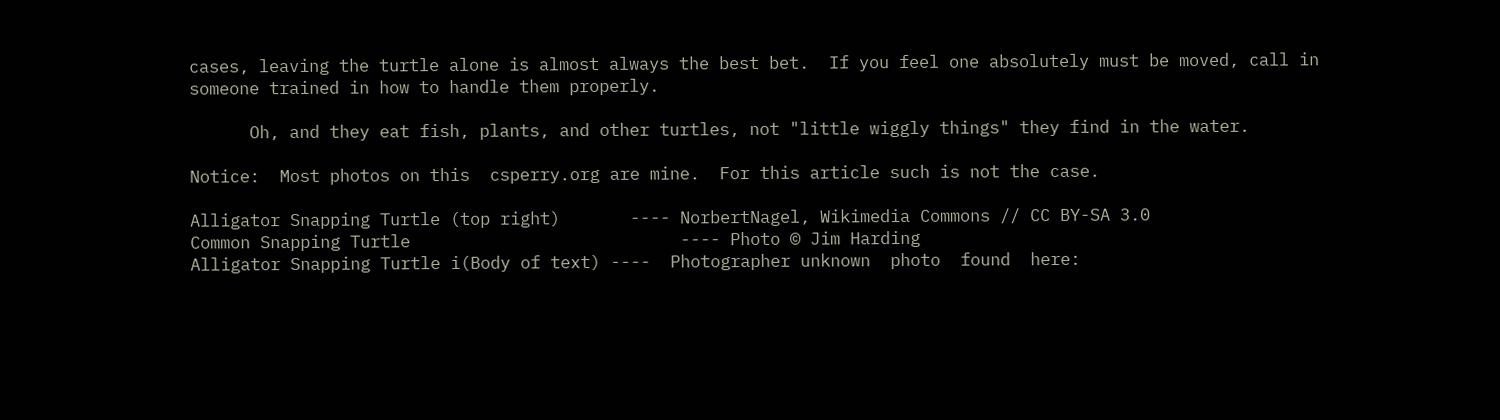cases, leaving the turtle alone is almost always the best bet.  If you feel one absolutely must be moved, call in someone trained in how to handle them properly.

      Oh, and they eat fish, plants, and other turtles, not "little wiggly things" they find in the water.

Notice:  Most photos on this  csperry.org are mine.  For this article such is not the case.

Alligator Snapping Turtle (top right)       ---- NorbertNagel, Wikimedia Commons // CC BY-SA 3.0
Common Snapping Turtle                           ---- Photo © Jim Harding
Alligator Snapping Turtle i(Body of text) ----  Photographer unknown  photo  found  here: